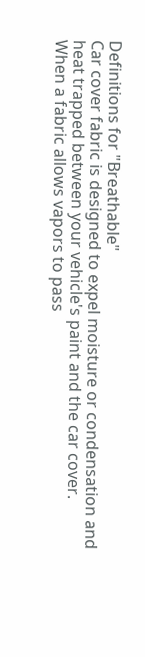Definitions for "Breathable"
Car cover fabric is designed to expel moisture or condensation and heat trapped between your vehicle's paint and the car cover.
When a fabric allows vapors to pass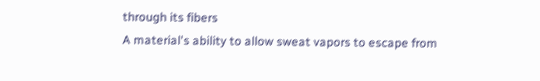through its fibers
A material's ability to allow sweat vapors to escape from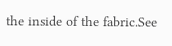the inside of the fabric.See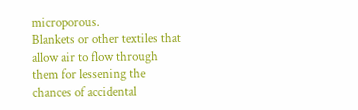microporous.
Blankets or other textiles that allow air to flow through them for lessening the chances of accidental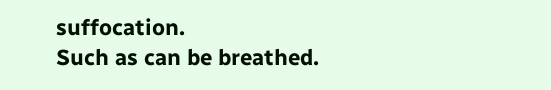suffocation.
Such as can be breathed.